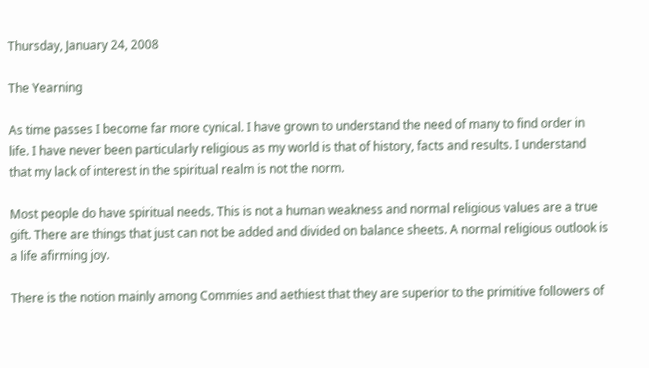Thursday, January 24, 2008

The Yearning

As time passes I become far more cynical. I have grown to understand the need of many to find order in life. I have never been particularly religious as my world is that of history, facts and results. I understand that my lack of interest in the spiritual realm is not the norm.

Most people do have spiritual needs. This is not a human weakness and normal religious values are a true gift. There are things that just can not be added and divided on balance sheets. A normal religious outlook is a life afirming joy.

There is the notion mainly among Commies and aethiest that they are superior to the primitive followers of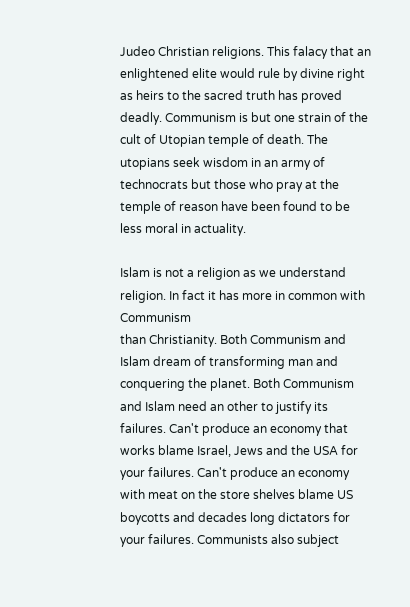Judeo Christian religions. This falacy that an enlightened elite would rule by divine right as heirs to the sacred truth has proved deadly. Communism is but one strain of the cult of Utopian temple of death. The utopians seek wisdom in an army of technocrats but those who pray at the temple of reason have been found to be less moral in actuality.

Islam is not a religion as we understand religion. In fact it has more in common with Communism
than Christianity. Both Communism and Islam dream of transforming man and conquering the planet. Both Communism and Islam need an other to justify its failures. Can't produce an economy that works blame Israel, Jews and the USA for your failures. Can't produce an economy with meat on the store shelves blame US boycotts and decades long dictators for your failures. Communists also subject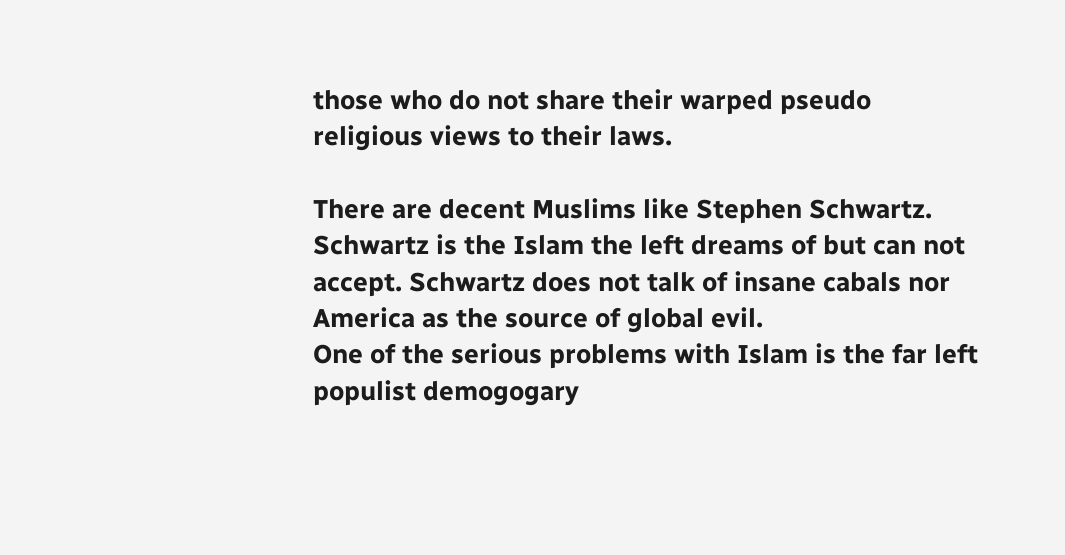those who do not share their warped pseudo religious views to their laws.

There are decent Muslims like Stephen Schwartz. Schwartz is the Islam the left dreams of but can not accept. Schwartz does not talk of insane cabals nor America as the source of global evil.
One of the serious problems with Islam is the far left populist demogogary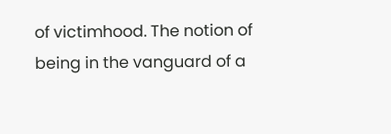of victimhood. The notion of being in the vanguard of a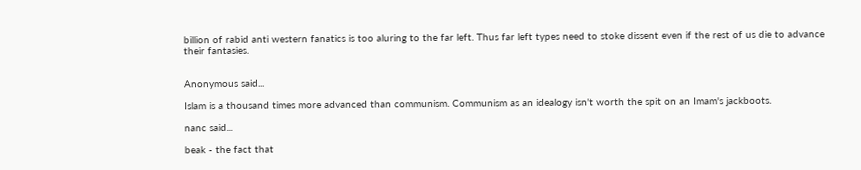billion of rabid anti western fanatics is too aluring to the far left. Thus far left types need to stoke dissent even if the rest of us die to advance their fantasies.


Anonymous said...

Islam is a thousand times more advanced than communism. Communism as an idealogy isn't worth the spit on an Imam's jackboots.

nanc said...

beak - the fact that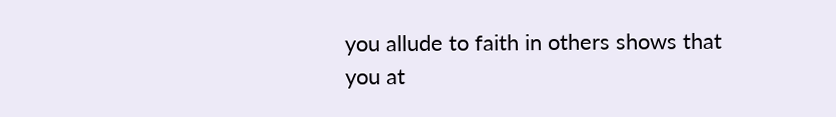you allude to faith in others shows that you at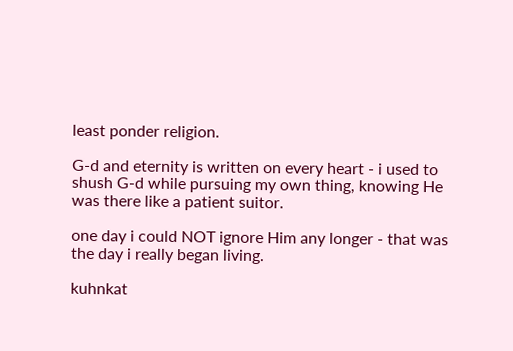least ponder religion.

G-d and eternity is written on every heart - i used to shush G-d while pursuing my own thing, knowing He was there like a patient suitor.

one day i could NOT ignore Him any longer - that was the day i really began living.

kuhnkat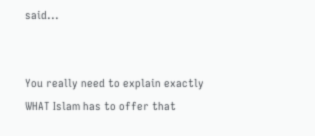said...


You really need to explain exactly WHAT Islam has to offer that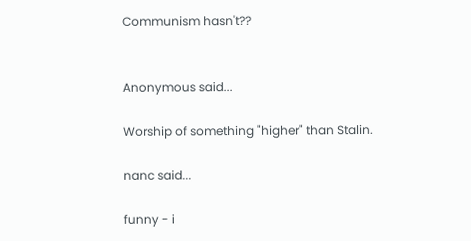Communism hasn't??


Anonymous said...

Worship of something "higher" than Stalin.

nanc said...

funny - i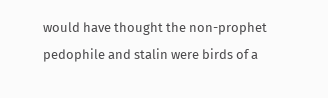would have thought the non-prophet pedophile and stalin were birds of a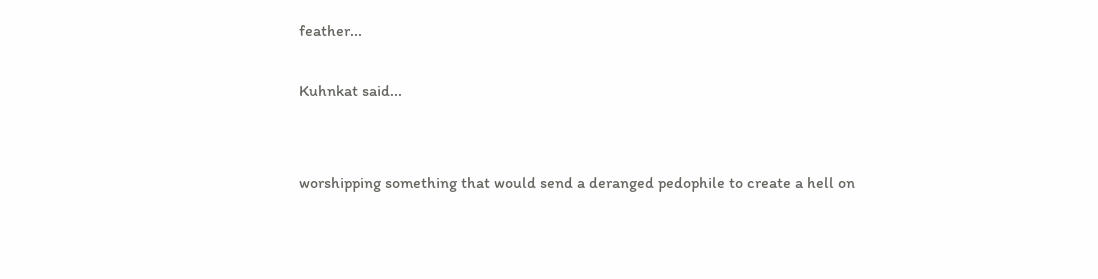feather...

Kuhnkat said...


worshipping something that would send a deranged pedophile to create a hell on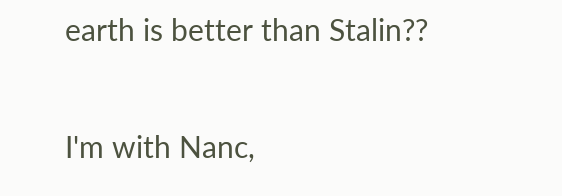earth is better than Stalin??


I'm with Nanc,